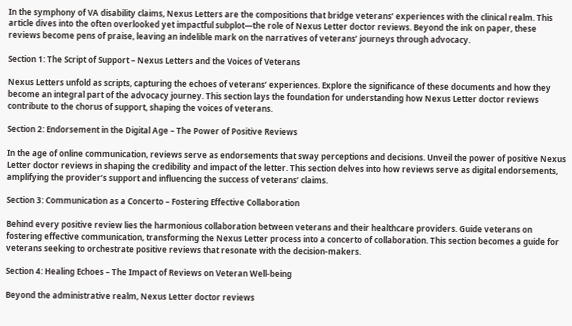In the symphony of VA disability claims, Nexus Letters are the compositions that bridge veterans’ experiences with the clinical realm. This article dives into the often overlooked yet impactful subplot—the role of Nexus Letter doctor reviews. Beyond the ink on paper, these reviews become pens of praise, leaving an indelible mark on the narratives of veterans’ journeys through advocacy.

Section 1: The Script of Support – Nexus Letters and the Voices of Veterans

Nexus Letters unfold as scripts, capturing the echoes of veterans’ experiences. Explore the significance of these documents and how they become an integral part of the advocacy journey. This section lays the foundation for understanding how Nexus Letter doctor reviews contribute to the chorus of support, shaping the voices of veterans.

Section 2: Endorsement in the Digital Age – The Power of Positive Reviews

In the age of online communication, reviews serve as endorsements that sway perceptions and decisions. Unveil the power of positive Nexus Letter doctor reviews in shaping the credibility and impact of the letter. This section delves into how reviews serve as digital endorsements, amplifying the provider’s support and influencing the success of veterans’ claims.

Section 3: Communication as a Concerto – Fostering Effective Collaboration

Behind every positive review lies the harmonious collaboration between veterans and their healthcare providers. Guide veterans on fostering effective communication, transforming the Nexus Letter process into a concerto of collaboration. This section becomes a guide for veterans seeking to orchestrate positive reviews that resonate with the decision-makers.

Section 4: Healing Echoes – The Impact of Reviews on Veteran Well-being

Beyond the administrative realm, Nexus Letter doctor reviews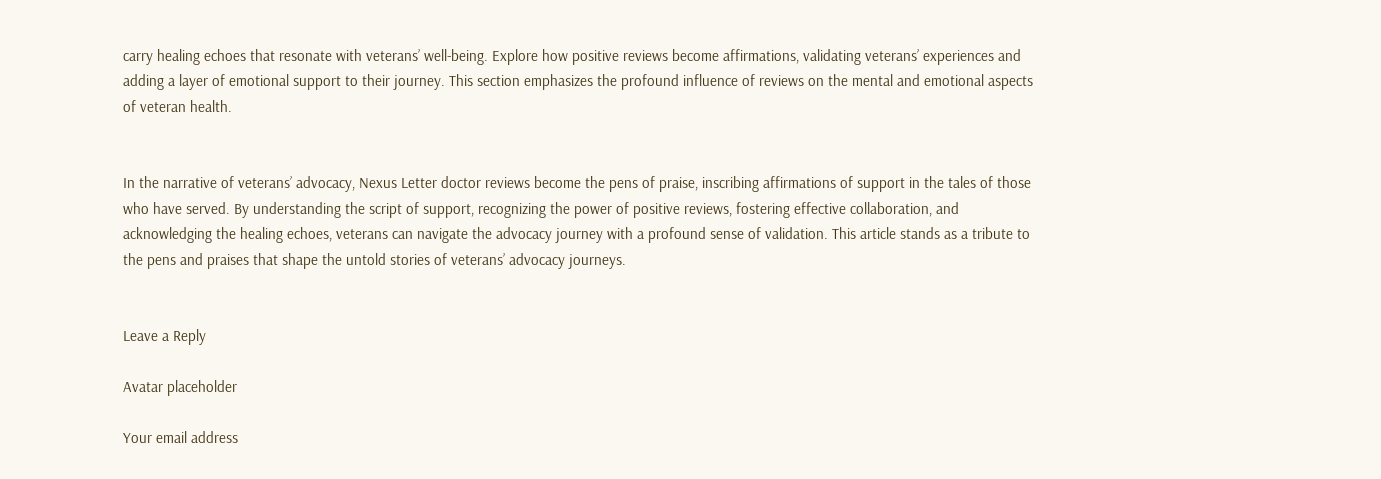carry healing echoes that resonate with veterans’ well-being. Explore how positive reviews become affirmations, validating veterans’ experiences and adding a layer of emotional support to their journey. This section emphasizes the profound influence of reviews on the mental and emotional aspects of veteran health.


In the narrative of veterans’ advocacy, Nexus Letter doctor reviews become the pens of praise, inscribing affirmations of support in the tales of those who have served. By understanding the script of support, recognizing the power of positive reviews, fostering effective collaboration, and acknowledging the healing echoes, veterans can navigate the advocacy journey with a profound sense of validation. This article stands as a tribute to the pens and praises that shape the untold stories of veterans’ advocacy journeys.


Leave a Reply

Avatar placeholder

Your email address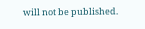will not be published.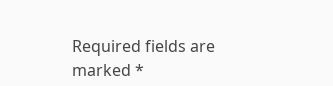Required fields are marked *